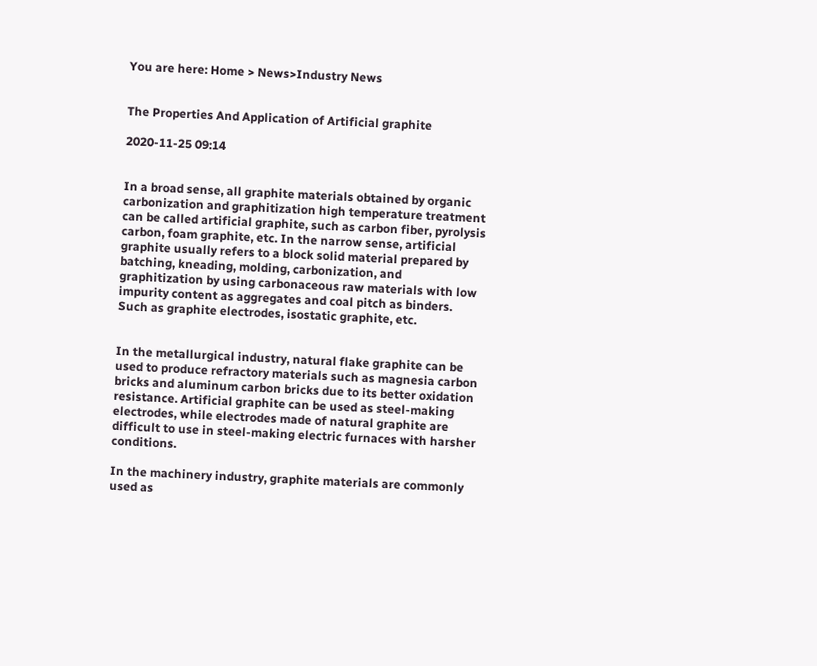You are here: Home > News>Industry News


The Properties And Application of Artificial graphite

2020-11-25 09:14


In a broad sense, all graphite materials obtained by organic carbonization and graphitization high temperature treatment can be called artificial graphite, such as carbon fiber, pyrolysis carbon, foam graphite, etc. In the narrow sense, artificial graphite usually refers to a block solid material prepared by batching, kneading, molding, carbonization, and graphitization by using carbonaceous raw materials with low impurity content as aggregates and coal pitch as binders. Such as graphite electrodes, isostatic graphite, etc.


In the metallurgical industry, natural flake graphite can be used to produce refractory materials such as magnesia carbon bricks and aluminum carbon bricks due to its better oxidation resistance. Artificial graphite can be used as steel-making electrodes, while electrodes made of natural graphite are difficult to use in steel-making electric furnaces with harsher conditions.

In the machinery industry, graphite materials are commonly used as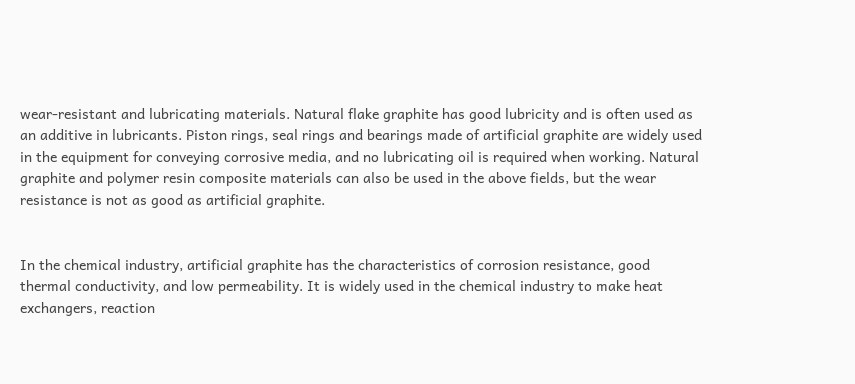wear-resistant and lubricating materials. Natural flake graphite has good lubricity and is often used as an additive in lubricants. Piston rings, seal rings and bearings made of artificial graphite are widely used in the equipment for conveying corrosive media, and no lubricating oil is required when working. Natural graphite and polymer resin composite materials can also be used in the above fields, but the wear resistance is not as good as artificial graphite.


In the chemical industry, artificial graphite has the characteristics of corrosion resistance, good thermal conductivity, and low permeability. It is widely used in the chemical industry to make heat exchangers, reaction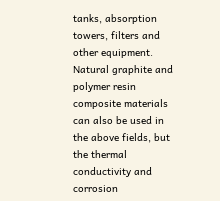tanks, absorption towers, filters and other equipment. Natural graphite and polymer resin composite materials can also be used in the above fields, but the thermal conductivity and corrosion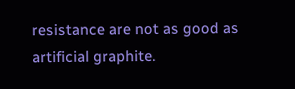resistance are not as good as artificial graphite.